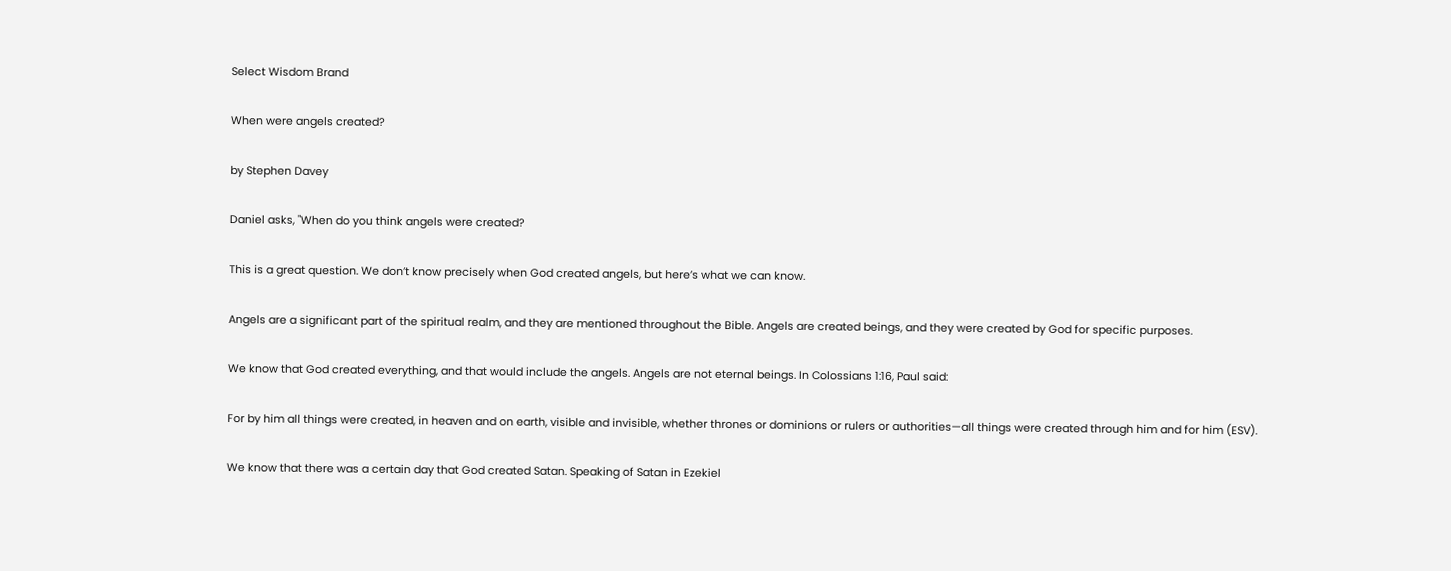Select Wisdom Brand

When were angels created?

by Stephen Davey

Daniel asks, "When do you think angels were created?

This is a great question. We don’t know precisely when God created angels, but here’s what we can know.

Angels are a significant part of the spiritual realm, and they are mentioned throughout the Bible. Angels are created beings, and they were created by God for specific purposes.

We know that God created everything, and that would include the angels. Angels are not eternal beings. In Colossians 1:16, Paul said:

For by him all things were created, in heaven and on earth, visible and invisible, whether thrones or dominions or rulers or authorities—all things were created through him and for him (ESV).

We know that there was a certain day that God created Satan. Speaking of Satan in Ezekiel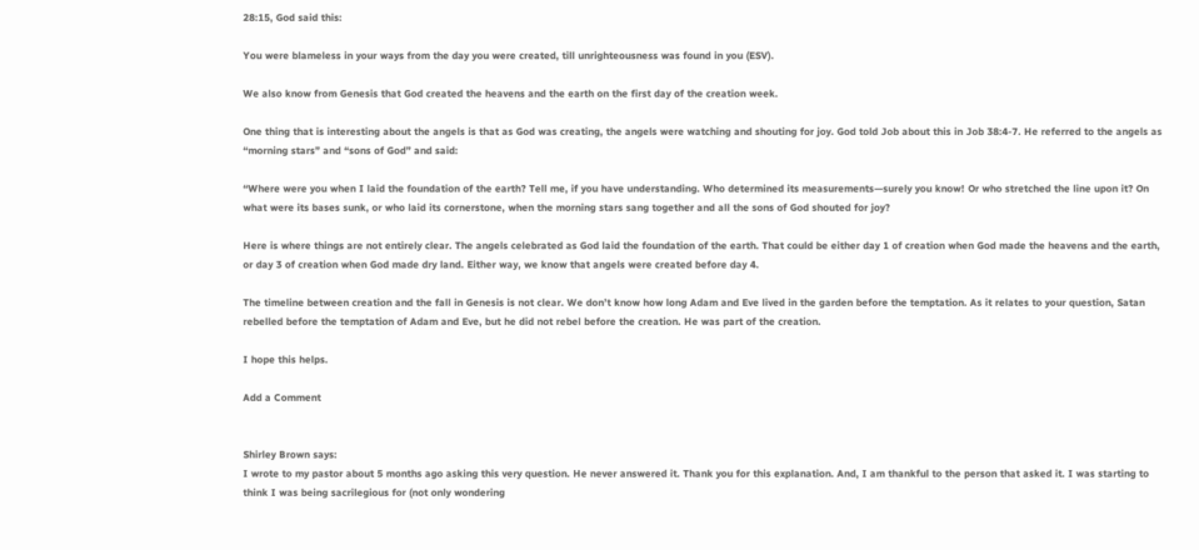28:15, God said this:

You were blameless in your ways from the day you were created, till unrighteousness was found in you (ESV).

We also know from Genesis that God created the heavens and the earth on the first day of the creation week.

One thing that is interesting about the angels is that as God was creating, the angels were watching and shouting for joy. God told Job about this in Job 38:4-7. He referred to the angels as “morning stars” and “sons of God” and said:

“Where were you when I laid the foundation of the earth? Tell me, if you have understanding. Who determined its measurements—surely you know! Or who stretched the line upon it? On what were its bases sunk, or who laid its cornerstone, when the morning stars sang together and all the sons of God shouted for joy?

Here is where things are not entirely clear. The angels celebrated as God laid the foundation of the earth. That could be either day 1 of creation when God made the heavens and the earth, or day 3 of creation when God made dry land. Either way, we know that angels were created before day 4.

The timeline between creation and the fall in Genesis is not clear. We don’t know how long Adam and Eve lived in the garden before the temptation. As it relates to your question, Satan rebelled before the temptation of Adam and Eve, but he did not rebel before the creation. He was part of the creation.

I hope this helps.

Add a Comment


Shirley Brown says:
I wrote to my pastor about 5 months ago asking this very question. He never answered it. Thank you for this explanation. And, I am thankful to the person that asked it. I was starting to think I was being sacrilegious for (not only wondering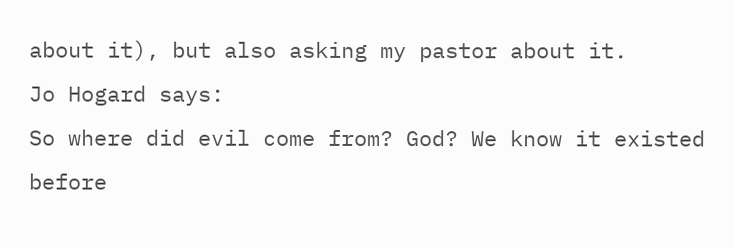about it), but also asking my pastor about it.
Jo Hogard says:
So where did evil come from? God? We know it existed before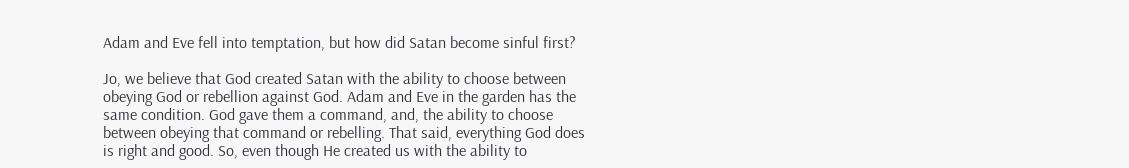Adam and Eve fell into temptation, but how did Satan become sinful first?

Jo, we believe that God created Satan with the ability to choose between obeying God or rebellion against God. Adam and Eve in the garden has the same condition. God gave them a command, and, the ability to choose between obeying that command or rebelling. That said, everything God does is right and good. So, even though He created us with the ability to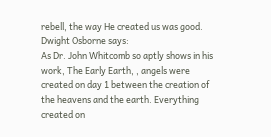rebell, the way He created us was good.
Dwight Osborne says:
As Dr. John Whitcomb so aptly shows in his work, The Early Earth, , angels were created on day 1 between the creation of the heavens and the earth. Everything created on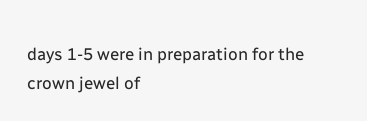days 1-5 were in preparation for the crown jewel of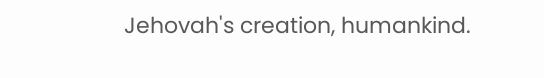Jehovah's creation, humankind.